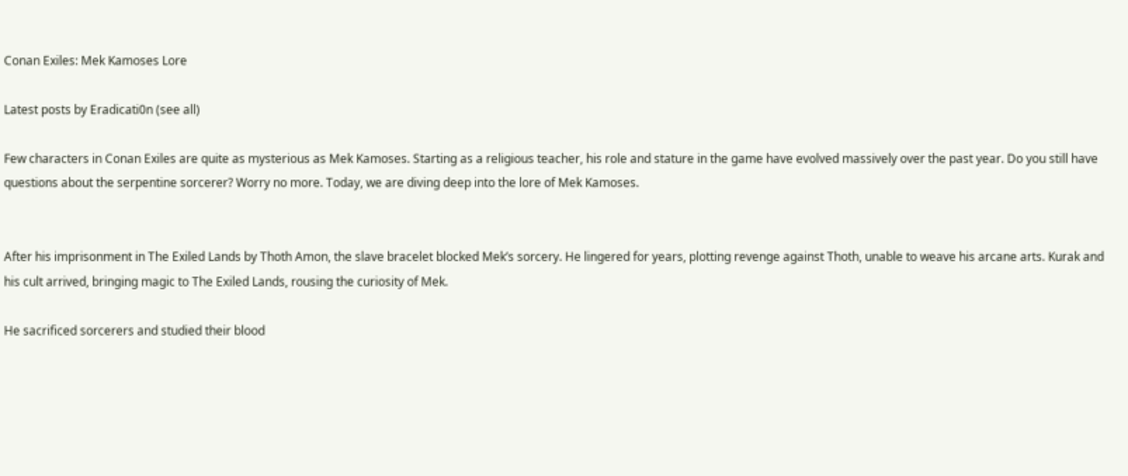Conan Exiles: Mek Kamoses Lore

Latest posts by Eradicati0n (see all)

Few characters in Conan Exiles are quite as mysterious as Mek Kamoses. Starting as a religious teacher, his role and stature in the game have evolved massively over the past year. Do you still have questions about the serpentine sorcerer? Worry no more. Today, we are diving deep into the lore of Mek Kamoses.


After his imprisonment in The Exiled Lands by Thoth Amon, the slave bracelet blocked Mek’s sorcery. He lingered for years, plotting revenge against Thoth, unable to weave his arcane arts. Kurak and his cult arrived, bringing magic to The Exiled Lands, rousing the curiosity of Mek.

He sacrificed sorcerers and studied their blood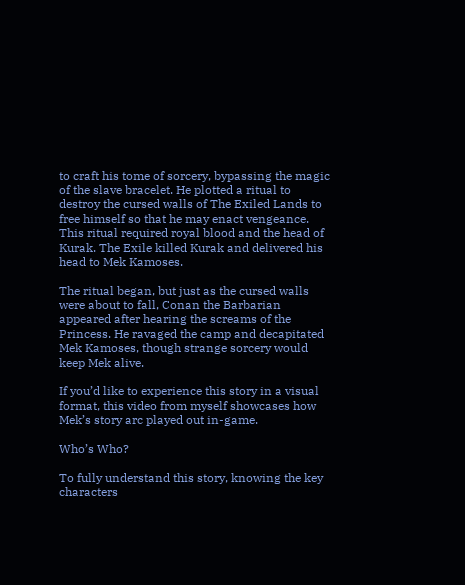to craft his tome of sorcery, bypassing the magic of the slave bracelet. He plotted a ritual to destroy the cursed walls of The Exiled Lands to free himself so that he may enact vengeance. This ritual required royal blood and the head of Kurak. The Exile killed Kurak and delivered his head to Mek Kamoses.

The ritual began, but just as the cursed walls were about to fall, Conan the Barbarian appeared after hearing the screams of the Princess. He ravaged the camp and decapitated Mek Kamoses, though strange sorcery would keep Mek alive.

If you’d like to experience this story in a visual format, this video from myself showcases how Mek’s story arc played out in-game.

Who’s Who?

To fully understand this story, knowing the key characters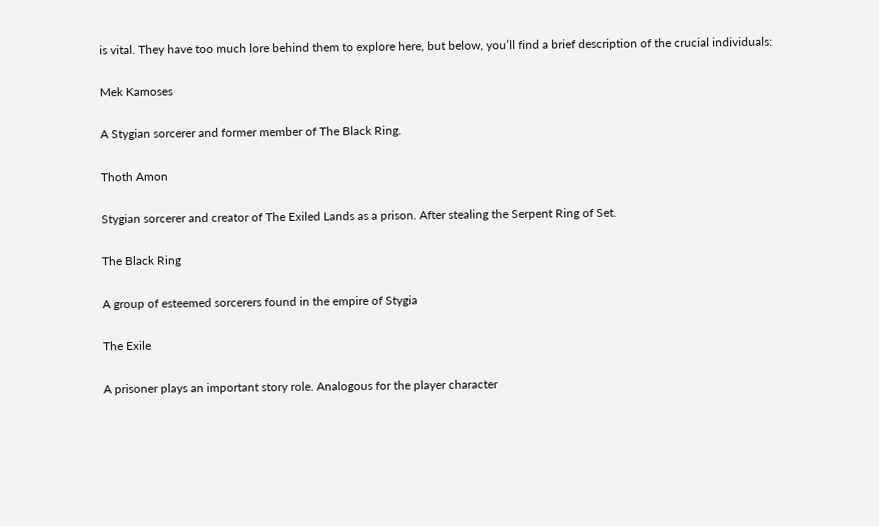is vital. They have too much lore behind them to explore here, but below, you’ll find a brief description of the crucial individuals:

Mek Kamoses

A Stygian sorcerer and former member of The Black Ring.

Thoth Amon

Stygian sorcerer and creator of The Exiled Lands as a prison. After stealing the Serpent Ring of Set.

The Black Ring

A group of esteemed sorcerers found in the empire of Stygia

The Exile

A prisoner plays an important story role. Analogous for the player character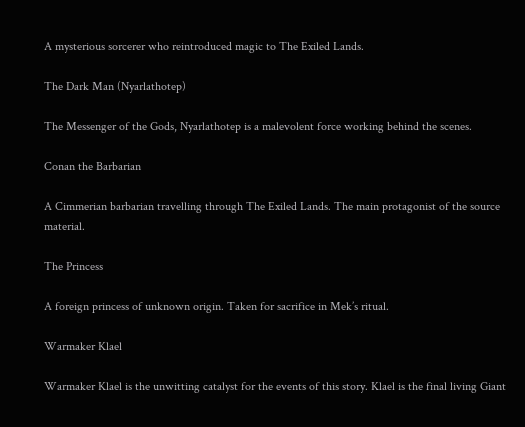A mysterious sorcerer who reintroduced magic to The Exiled Lands.

The Dark Man (Nyarlathotep)

The Messenger of the Gods, Nyarlathotep is a malevolent force working behind the scenes.

Conan the Barbarian

A Cimmerian barbarian travelling through The Exiled Lands. The main protagonist of the source material.

The Princess

A foreign princess of unknown origin. Taken for sacrifice in Mek’s ritual.

Warmaker Klael

Warmaker Klael is the unwitting catalyst for the events of this story. Klael is the final living Giant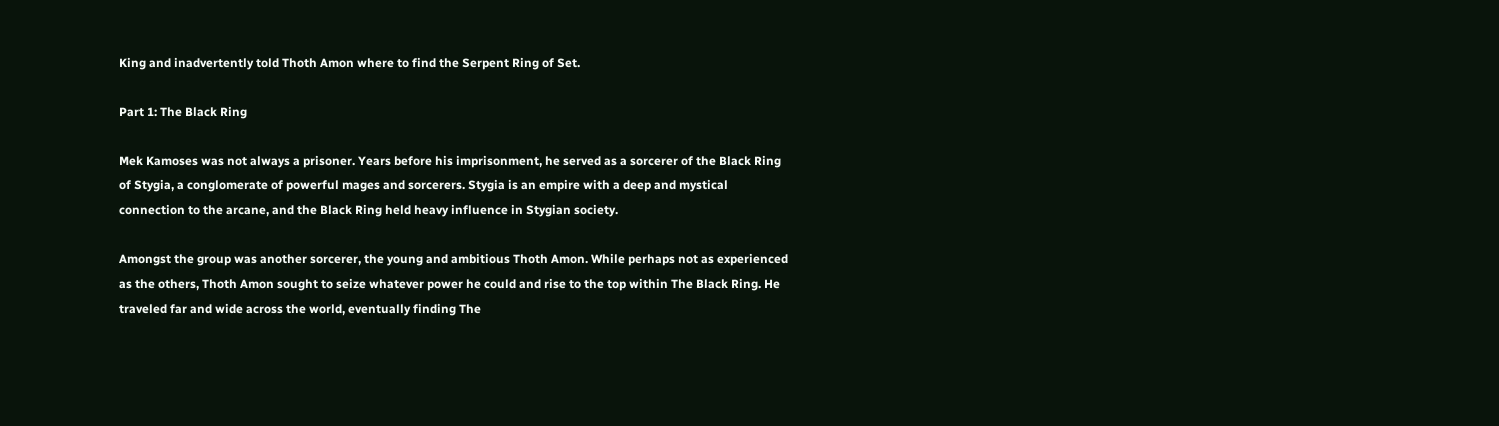King and inadvertently told Thoth Amon where to find the Serpent Ring of Set.

Part 1: The Black Ring

Mek Kamoses was not always a prisoner. Years before his imprisonment, he served as a sorcerer of the Black Ring of Stygia, a conglomerate of powerful mages and sorcerers. Stygia is an empire with a deep and mystical connection to the arcane, and the Black Ring held heavy influence in Stygian society.

Amongst the group was another sorcerer, the young and ambitious Thoth Amon. While perhaps not as experienced as the others, Thoth Amon sought to seize whatever power he could and rise to the top within The Black Ring. He traveled far and wide across the world, eventually finding The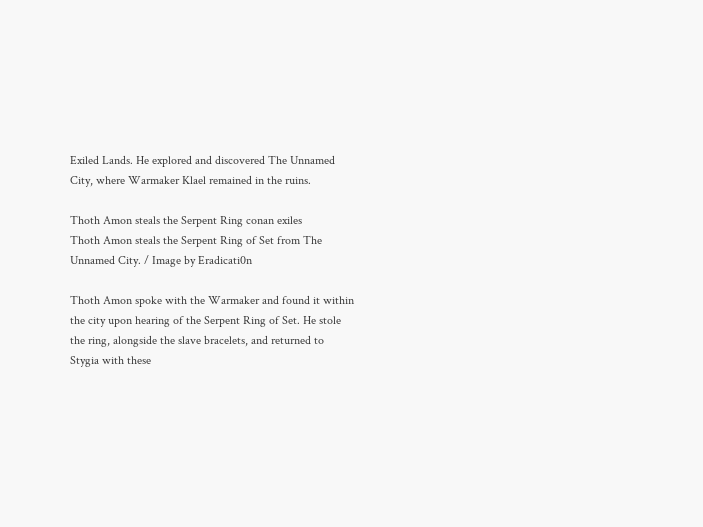Exiled Lands. He explored and discovered The Unnamed City, where Warmaker Klael remained in the ruins.

Thoth Amon steals the Serpent Ring conan exiles
Thoth Amon steals the Serpent Ring of Set from The Unnamed City. / Image by Eradicati0n

Thoth Amon spoke with the Warmaker and found it within the city upon hearing of the Serpent Ring of Set. He stole the ring, alongside the slave bracelets, and returned to Stygia with these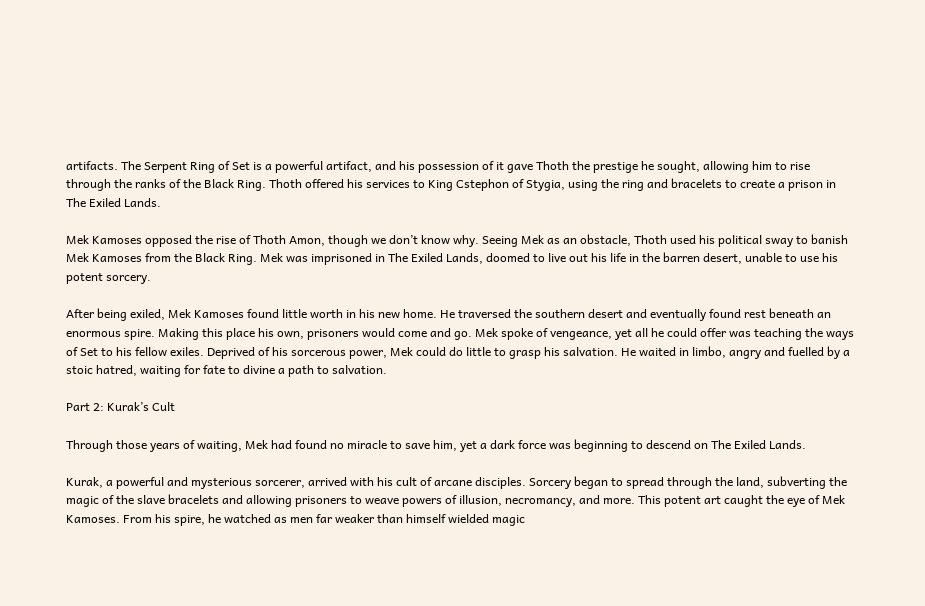artifacts. The Serpent Ring of Set is a powerful artifact, and his possession of it gave Thoth the prestige he sought, allowing him to rise through the ranks of the Black Ring. Thoth offered his services to King Cstephon of Stygia, using the ring and bracelets to create a prison in The Exiled Lands.

Mek Kamoses opposed the rise of Thoth Amon, though we don’t know why. Seeing Mek as an obstacle, Thoth used his political sway to banish Mek Kamoses from the Black Ring. Mek was imprisoned in The Exiled Lands, doomed to live out his life in the barren desert, unable to use his potent sorcery.

After being exiled, Mek Kamoses found little worth in his new home. He traversed the southern desert and eventually found rest beneath an enormous spire. Making this place his own, prisoners would come and go. Mek spoke of vengeance, yet all he could offer was teaching the ways of Set to his fellow exiles. Deprived of his sorcerous power, Mek could do little to grasp his salvation. He waited in limbo, angry and fuelled by a stoic hatred, waiting for fate to divine a path to salvation.

Part 2: Kurak’s Cult

Through those years of waiting, Mek had found no miracle to save him, yet a dark force was beginning to descend on The Exiled Lands.

Kurak, a powerful and mysterious sorcerer, arrived with his cult of arcane disciples. Sorcery began to spread through the land, subverting the magic of the slave bracelets and allowing prisoners to weave powers of illusion, necromancy, and more. This potent art caught the eye of Mek Kamoses. From his spire, he watched as men far weaker than himself wielded magic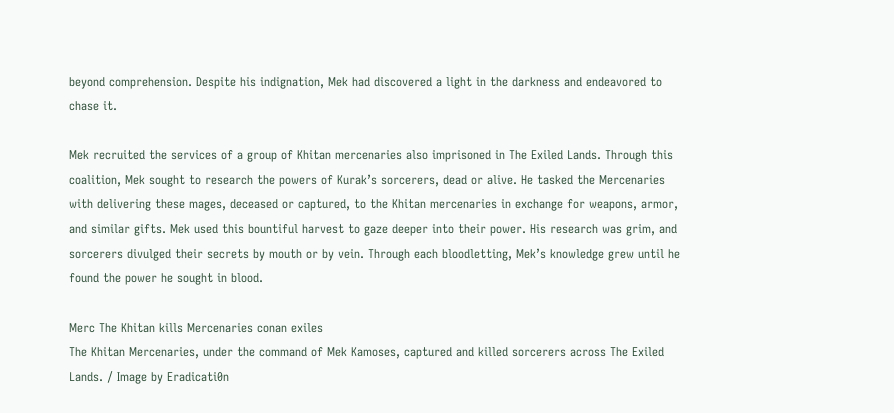beyond comprehension. Despite his indignation, Mek had discovered a light in the darkness and endeavored to chase it.

Mek recruited the services of a group of Khitan mercenaries also imprisoned in The Exiled Lands. Through this coalition, Mek sought to research the powers of Kurak’s sorcerers, dead or alive. He tasked the Mercenaries with delivering these mages, deceased or captured, to the Khitan mercenaries in exchange for weapons, armor, and similar gifts. Mek used this bountiful harvest to gaze deeper into their power. His research was grim, and sorcerers divulged their secrets by mouth or by vein. Through each bloodletting, Mek’s knowledge grew until he found the power he sought in blood.

Merc The Khitan kills Mercenaries conan exiles
The Khitan Mercenaries, under the command of Mek Kamoses, captured and killed sorcerers across The Exiled Lands. / Image by Eradicati0n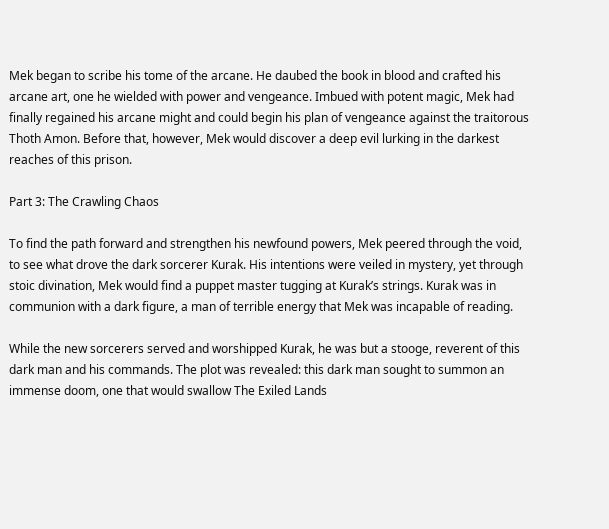Mek began to scribe his tome of the arcane. He daubed the book in blood and crafted his arcane art, one he wielded with power and vengeance. Imbued with potent magic, Mek had finally regained his arcane might and could begin his plan of vengeance against the traitorous Thoth Amon. Before that, however, Mek would discover a deep evil lurking in the darkest reaches of this prison.

Part 3: The Crawling Chaos

To find the path forward and strengthen his newfound powers, Mek peered through the void, to see what drove the dark sorcerer Kurak. His intentions were veiled in mystery, yet through stoic divination, Mek would find a puppet master tugging at Kurak’s strings. Kurak was in communion with a dark figure, a man of terrible energy that Mek was incapable of reading.

While the new sorcerers served and worshipped Kurak, he was but a stooge, reverent of this dark man and his commands. The plot was revealed: this dark man sought to summon an immense doom, one that would swallow The Exiled Lands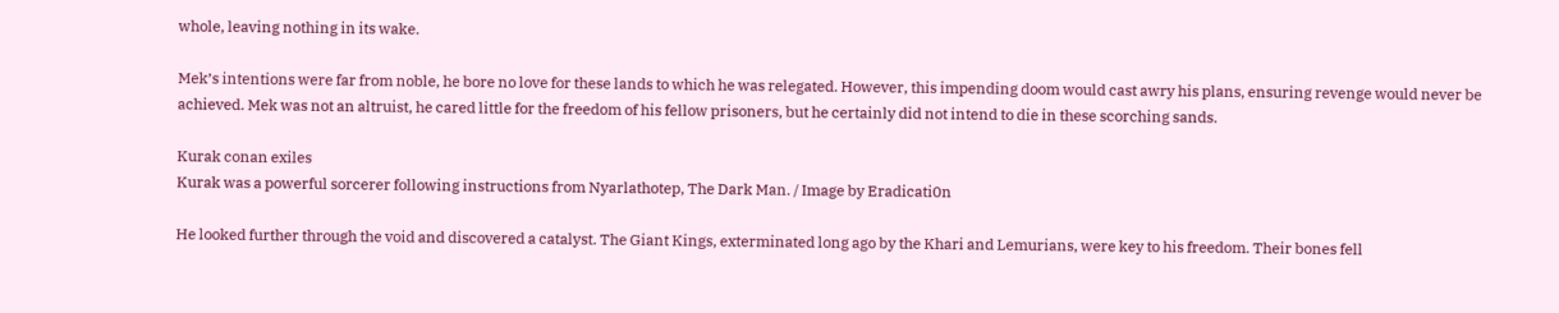whole, leaving nothing in its wake.

Mek’s intentions were far from noble, he bore no love for these lands to which he was relegated. However, this impending doom would cast awry his plans, ensuring revenge would never be achieved. Mek was not an altruist, he cared little for the freedom of his fellow prisoners, but he certainly did not intend to die in these scorching sands.

Kurak conan exiles
Kurak was a powerful sorcerer following instructions from Nyarlathotep, The Dark Man. / Image by Eradicati0n

He looked further through the void and discovered a catalyst. The Giant Kings, exterminated long ago by the Khari and Lemurians, were key to his freedom. Their bones fell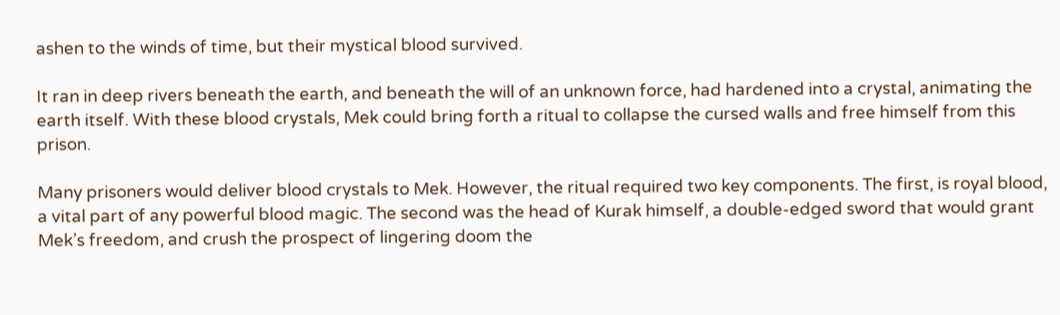ashen to the winds of time, but their mystical blood survived.

It ran in deep rivers beneath the earth, and beneath the will of an unknown force, had hardened into a crystal, animating the earth itself. With these blood crystals, Mek could bring forth a ritual to collapse the cursed walls and free himself from this prison.

Many prisoners would deliver blood crystals to Mek. However, the ritual required two key components. The first, is royal blood, a vital part of any powerful blood magic. The second was the head of Kurak himself, a double-edged sword that would grant Mek’s freedom, and crush the prospect of lingering doom the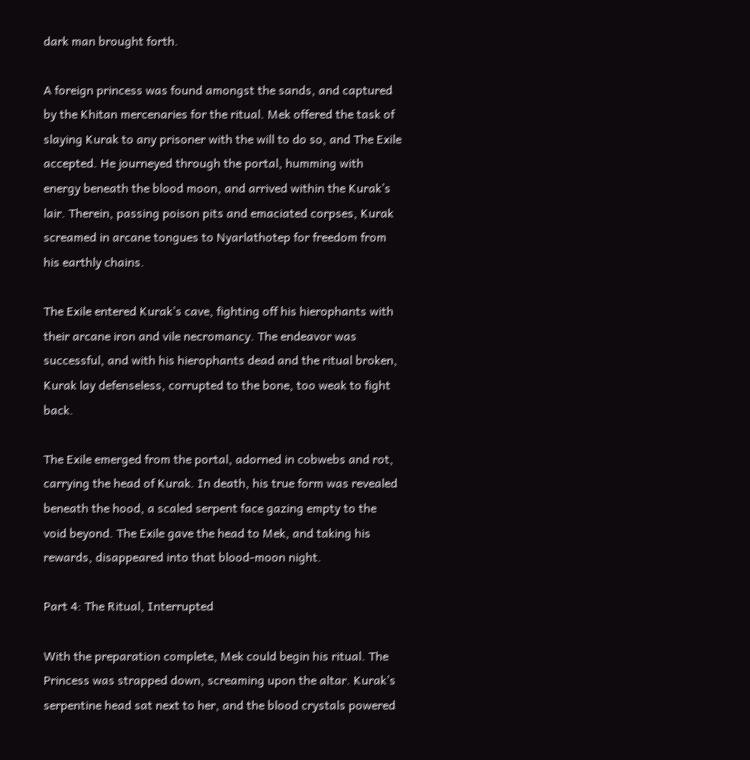dark man brought forth.

A foreign princess was found amongst the sands, and captured by the Khitan mercenaries for the ritual. Mek offered the task of slaying Kurak to any prisoner with the will to do so, and The Exile accepted. He journeyed through the portal, humming with energy beneath the blood moon, and arrived within the Kurak’s lair. Therein, passing poison pits and emaciated corpses, Kurak screamed in arcane tongues to Nyarlathotep for freedom from his earthly chains.

The Exile entered Kurak’s cave, fighting off his hierophants with their arcane iron and vile necromancy. The endeavor was successful, and with his hierophants dead and the ritual broken, Kurak lay defenseless, corrupted to the bone, too weak to fight back.

The Exile emerged from the portal, adorned in cobwebs and rot, carrying the head of Kurak. In death, his true form was revealed beneath the hood, a scaled serpent face gazing empty to the void beyond. The Exile gave the head to Mek, and taking his rewards, disappeared into that blood-moon night.

Part 4: The Ritual, Interrupted

With the preparation complete, Mek could begin his ritual. The Princess was strapped down, screaming upon the altar. Kurak’s serpentine head sat next to her, and the blood crystals powered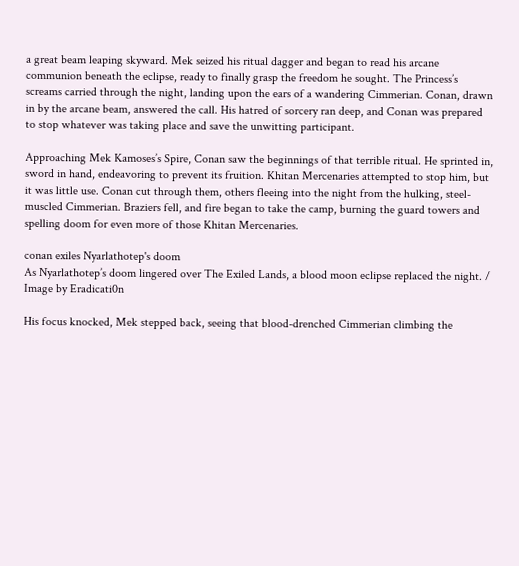a great beam leaping skyward. Mek seized his ritual dagger and began to read his arcane communion beneath the eclipse, ready to finally grasp the freedom he sought. The Princess’s screams carried through the night, landing upon the ears of a wandering Cimmerian. Conan, drawn in by the arcane beam, answered the call. His hatred of sorcery ran deep, and Conan was prepared to stop whatever was taking place and save the unwitting participant.

Approaching Mek Kamoses’s Spire, Conan saw the beginnings of that terrible ritual. He sprinted in, sword in hand, endeavoring to prevent its fruition. Khitan Mercenaries attempted to stop him, but it was little use. Conan cut through them, others fleeing into the night from the hulking, steel-muscled Cimmerian. Braziers fell, and fire began to take the camp, burning the guard towers and spelling doom for even more of those Khitan Mercenaries.

conan exiles Nyarlathotep's doom
As Nyarlathotep’s doom lingered over The Exiled Lands, a blood moon eclipse replaced the night. / Image by Eradicati0n

His focus knocked, Mek stepped back, seeing that blood-drenched Cimmerian climbing the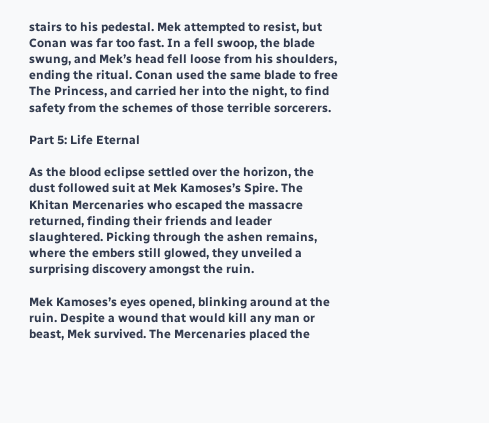stairs to his pedestal. Mek attempted to resist, but Conan was far too fast. In a fell swoop, the blade swung, and Mek’s head fell loose from his shoulders, ending the ritual. Conan used the same blade to free The Princess, and carried her into the night, to find safety from the schemes of those terrible sorcerers.

Part 5: Life Eternal

As the blood eclipse settled over the horizon, the dust followed suit at Mek Kamoses’s Spire. The Khitan Mercenaries who escaped the massacre returned, finding their friends and leader slaughtered. Picking through the ashen remains, where the embers still glowed, they unveiled a surprising discovery amongst the ruin.

Mek Kamoses’s eyes opened, blinking around at the ruin. Despite a wound that would kill any man or beast, Mek survived. The Mercenaries placed the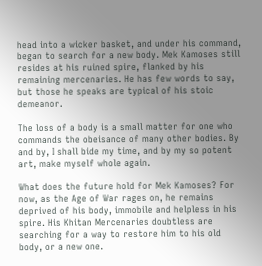head into a wicker basket, and under his command, began to search for a new body. Mek Kamoses still resides at his ruined spire, flanked by his remaining mercenaries. He has few words to say, but those he speaks are typical of his stoic demeanor.

The loss of a body is a small matter for one who commands the obeisance of many other bodies. By and by, I shall bide my time, and by my so potent art, make myself whole again.

What does the future hold for Mek Kamoses? For now, as the Age of War rages on, he remains deprived of his body, immobile and helpless in his spire. His Khitan Mercenaries doubtless are searching for a way to restore him to his old body, or a new one.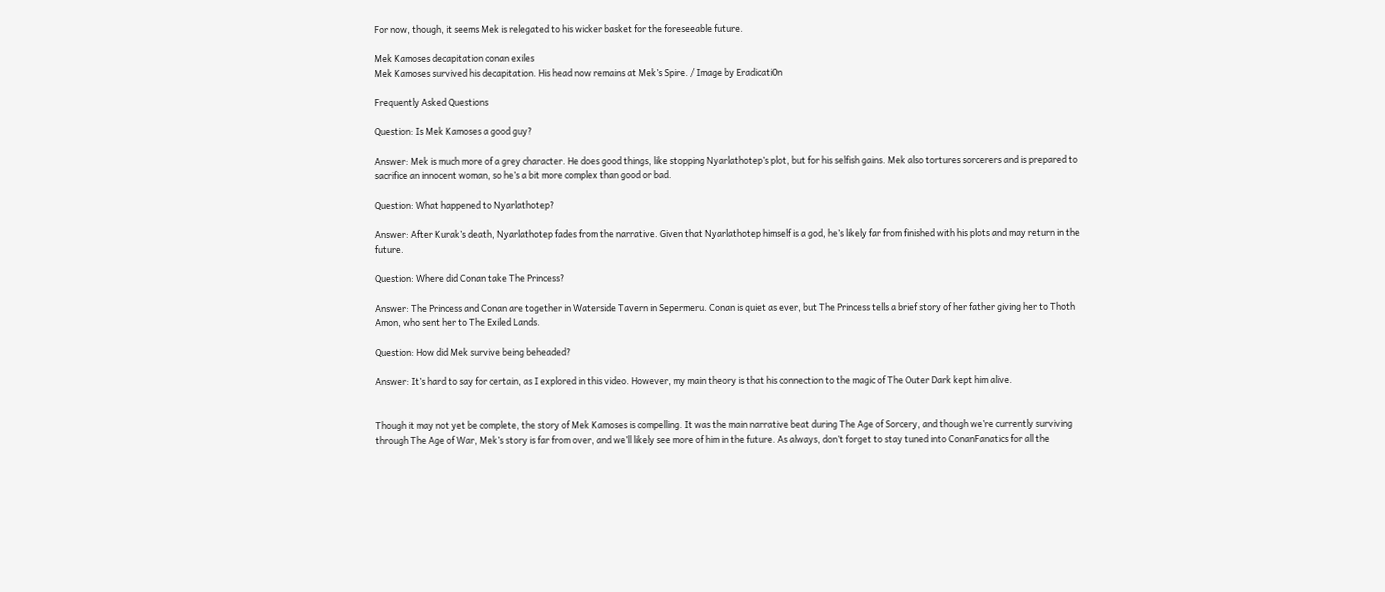For now, though, it seems Mek is relegated to his wicker basket for the foreseeable future.

Mek Kamoses decapitation conan exiles
Mek Kamoses survived his decapitation. His head now remains at Mek’s Spire. / Image by Eradicati0n

Frequently Asked Questions

Question: Is Mek Kamoses a good guy?

Answer: Mek is much more of a grey character. He does good things, like stopping Nyarlathotep’s plot, but for his selfish gains. Mek also tortures sorcerers and is prepared to sacrifice an innocent woman, so he’s a bit more complex than good or bad.

Question: What happened to Nyarlathotep?

Answer: After Kurak’s death, Nyarlathotep fades from the narrative. Given that Nyarlathotep himself is a god, he’s likely far from finished with his plots and may return in the future.

Question: Where did Conan take The Princess?

Answer: The Princess and Conan are together in Waterside Tavern in Sepermeru. Conan is quiet as ever, but The Princess tells a brief story of her father giving her to Thoth Amon, who sent her to The Exiled Lands.

Question: How did Mek survive being beheaded?

Answer: It’s hard to say for certain, as I explored in this video. However, my main theory is that his connection to the magic of The Outer Dark kept him alive.


Though it may not yet be complete, the story of Mek Kamoses is compelling. It was the main narrative beat during The Age of Sorcery, and though we’re currently surviving through The Age of War, Mek’s story is far from over, and we’ll likely see more of him in the future. As always, don’t forget to stay tuned into ConanFanatics for all the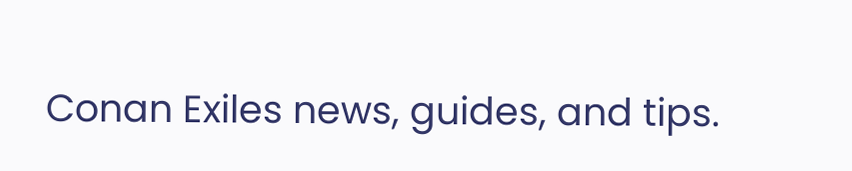Conan Exiles news, guides, and tips.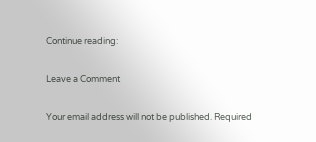Continue reading:

Leave a Comment

Your email address will not be published. Required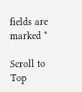fields are marked *

Scroll to Top